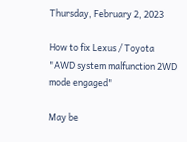Thursday, February 2, 2023

How to fix Lexus / Toyota "AWD system malfunction 2WD mode engaged"

May be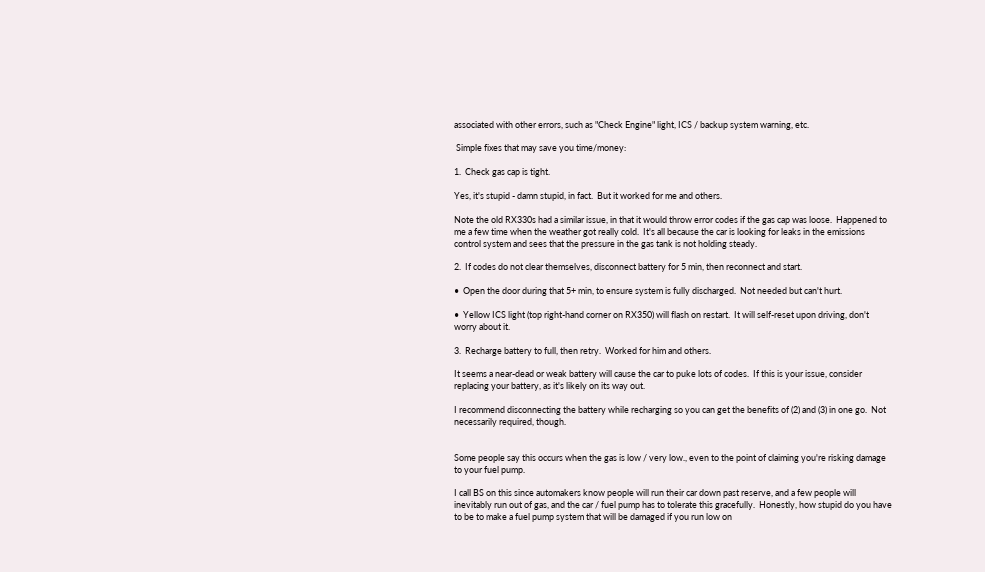associated with other errors, such as "Check Engine" light, ICS / backup system warning, etc.

 Simple fixes that may save you time/money:

1.  Check gas cap is tight.

Yes, it's stupid - damn stupid, in fact.  But it worked for me and others.

Note the old RX330s had a similar issue, in that it would throw error codes if the gas cap was loose.  Happened to me a few time when the weather got really cold.  It's all because the car is looking for leaks in the emissions control system and sees that the pressure in the gas tank is not holding steady.

2.  If codes do not clear themselves, disconnect battery for 5 min, then reconnect and start.

•  Open the door during that 5+ min, to ensure system is fully discharged.  Not needed but can't hurt.

•  Yellow ICS light (top right-hand corner on RX350) will flash on restart.  It will self-reset upon driving, don't worry about it.

3.  Recharge battery to full, then retry.  Worked for him and others.

It seems a near-dead or weak battery will cause the car to puke lots of codes.  If this is your issue, consider replacing your battery, as it's likely on its way out.

I recommend disconnecting the battery while recharging so you can get the benefits of (2) and (3) in one go.  Not necessarily required, though.


Some people say this occurs when the gas is low / very low., even to the point of claiming you're risking damage to your fuel pump.

I call BS on this since automakers know people will run their car down past reserve, and a few people will inevitably run out of gas, and the car / fuel pump has to tolerate this gracefully.  Honestly, how stupid do you have to be to make a fuel pump system that will be damaged if you run low on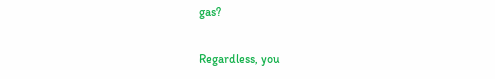gas?

Regardless, you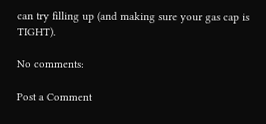can try filling up (and making sure your gas cap is TIGHT).

No comments:

Post a Comment